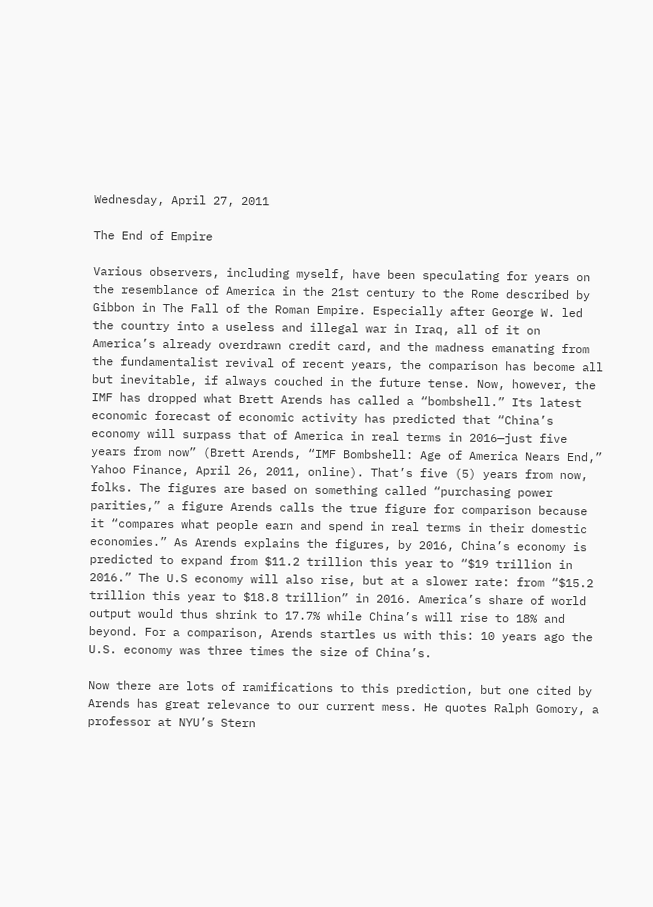Wednesday, April 27, 2011

The End of Empire

Various observers, including myself, have been speculating for years on the resemblance of America in the 21st century to the Rome described by Gibbon in The Fall of the Roman Empire. Especially after George W. led the country into a useless and illegal war in Iraq, all of it on America’s already overdrawn credit card, and the madness emanating from the fundamentalist revival of recent years, the comparison has become all but inevitable, if always couched in the future tense. Now, however, the IMF has dropped what Brett Arends has called a “bombshell.” Its latest economic forecast of economic activity has predicted that “China’s economy will surpass that of America in real terms in 2016—just five years from now” (Brett Arends, “IMF Bombshell: Age of America Nears End,” Yahoo Finance, April 26, 2011, online). That’s five (5) years from now, folks. The figures are based on something called “purchasing power parities,” a figure Arends calls the true figure for comparison because it “compares what people earn and spend in real terms in their domestic economies.” As Arends explains the figures, by 2016, China’s economy is predicted to expand from $11.2 trillion this year to “$19 trillion in 2016.” The U.S economy will also rise, but at a slower rate: from “$15.2 trillion this year to $18.8 trillion” in 2016. America’s share of world output would thus shrink to 17.7% while China’s will rise to 18% and beyond. For a comparison, Arends startles us with this: 10 years ago the U.S. economy was three times the size of China’s.

Now there are lots of ramifications to this prediction, but one cited by Arends has great relevance to our current mess. He quotes Ralph Gomory, a professor at NYU’s Stern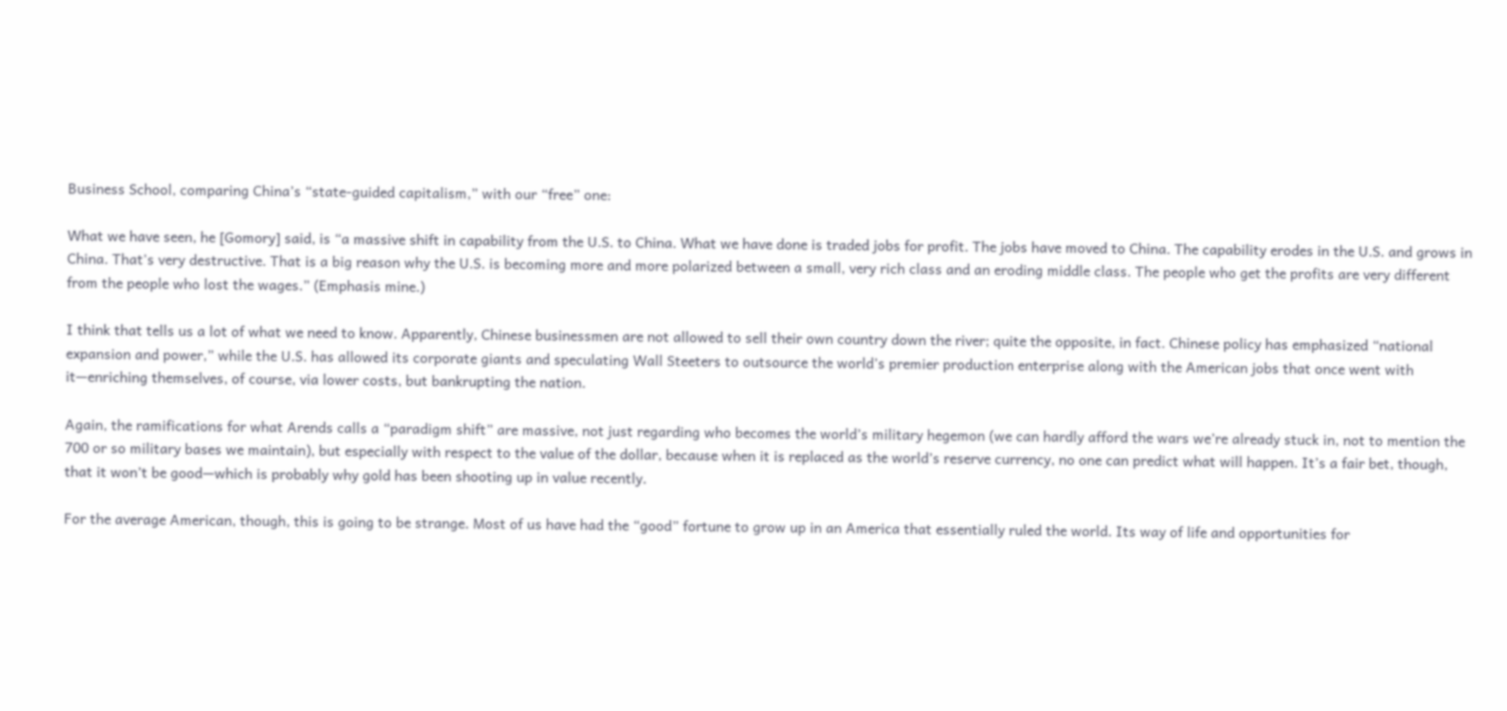Business School, comparing China’s “state-guided capitalism,” with our “free” one:

What we have seen, he [Gomory] said, is “a massive shift in capability from the U.S. to China. What we have done is traded jobs for profit. The jobs have moved to China. The capability erodes in the U.S. and grows in China. That's very destructive. That is a big reason why the U.S. is becoming more and more polarized between a small, very rich class and an eroding middle class. The people who get the profits are very different from the people who lost the wages.” (Emphasis mine.)

I think that tells us a lot of what we need to know. Apparently, Chinese businessmen are not allowed to sell their own country down the river; quite the opposite, in fact. Chinese policy has emphasized “national expansion and power,” while the U.S. has allowed its corporate giants and speculating Wall Steeters to outsource the world’s premier production enterprise along with the American jobs that once went with it—enriching themselves, of course, via lower costs, but bankrupting the nation.

Again, the ramifications for what Arends calls a “paradigm shift” are massive, not just regarding who becomes the world’s military hegemon (we can hardly afford the wars we’re already stuck in, not to mention the 700 or so military bases we maintain), but especially with respect to the value of the dollar, because when it is replaced as the world’s reserve currency, no one can predict what will happen. It’s a fair bet, though, that it won’t be good—which is probably why gold has been shooting up in value recently.

For the average American, though, this is going to be strange. Most of us have had the “good” fortune to grow up in an America that essentially ruled the world. Its way of life and opportunities for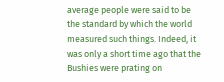average people were said to be the standard by which the world measured such things. Indeed, it was only a short time ago that the Bushies were prating on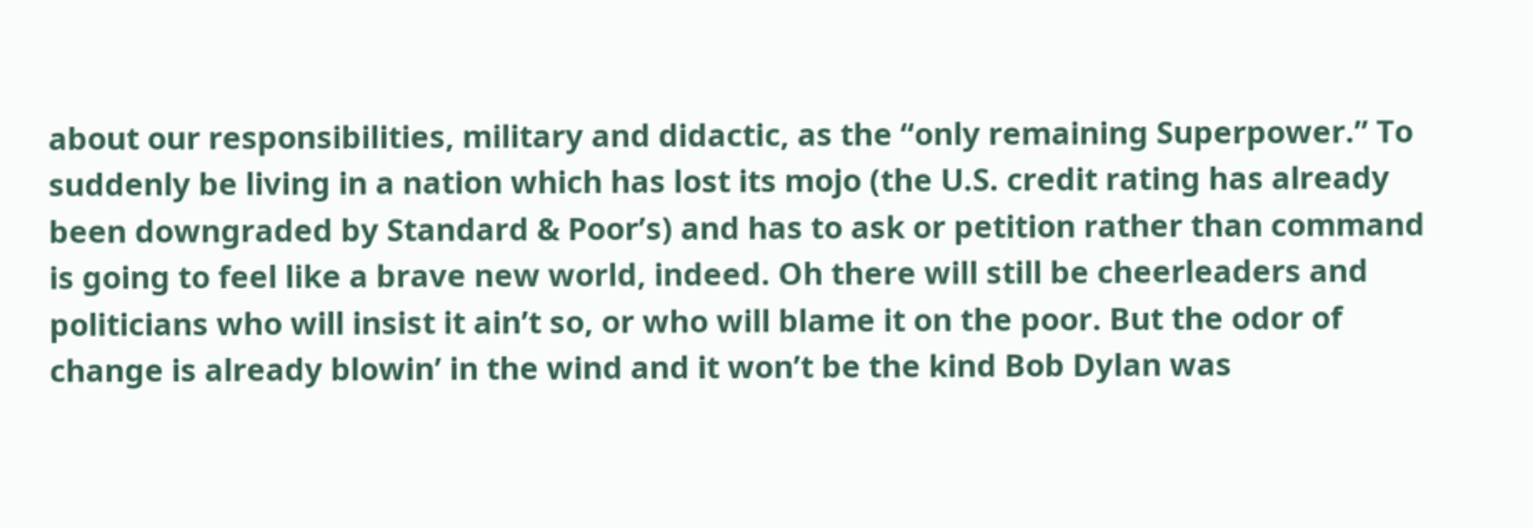about our responsibilities, military and didactic, as the “only remaining Superpower.” To suddenly be living in a nation which has lost its mojo (the U.S. credit rating has already been downgraded by Standard & Poor’s) and has to ask or petition rather than command is going to feel like a brave new world, indeed. Oh there will still be cheerleaders and politicians who will insist it ain’t so, or who will blame it on the poor. But the odor of change is already blowin’ in the wind and it won’t be the kind Bob Dylan was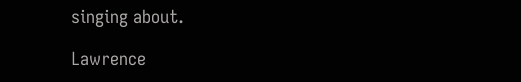singing about.

Lawrence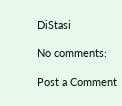DiStasi

No comments:

Post a Comment